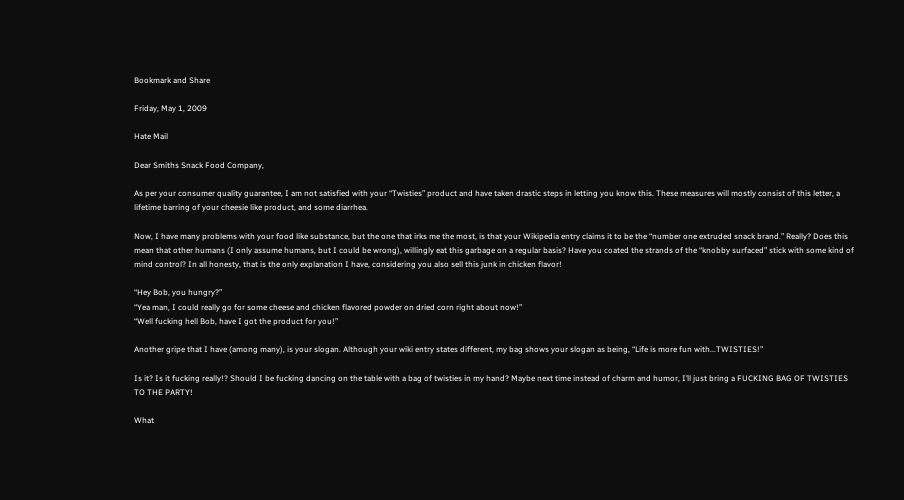Bookmark and Share

Friday, May 1, 2009

Hate Mail

Dear Smiths Snack Food Company,

As per your consumer quality guarantee, I am not satisfied with your “Twisties” product and have taken drastic steps in letting you know this. These measures will mostly consist of this letter, a lifetime barring of your cheesie like product, and some diarrhea.

Now, I have many problems with your food like substance, but the one that irks me the most, is that your Wikipedia entry claims it to be the “number one extruded snack brand.” Really? Does this mean that other humans (I only assume humans, but I could be wrong), willingly eat this garbage on a regular basis? Have you coated the strands of the “knobby surfaced” stick with some kind of mind control? In all honesty, that is the only explanation I have, considering you also sell this junk in chicken flavor!

“Hey Bob, you hungry?”
“Yea man, I could really go for some cheese and chicken flavored powder on dried corn right about now!”
“Well fucking hell Bob, have I got the product for you!”

Another gripe that I have (among many), is your slogan. Although your wiki entry states different, my bag shows your slogan as being, “Life is more fun with...TWISTIES!”

Is it? Is it fucking really!? Should I be fucking dancing on the table with a bag of twisties in my hand? Maybe next time instead of charm and humor, I’ll just bring a FUCKING BAG OF TWISTIES TO THE PARTY!

What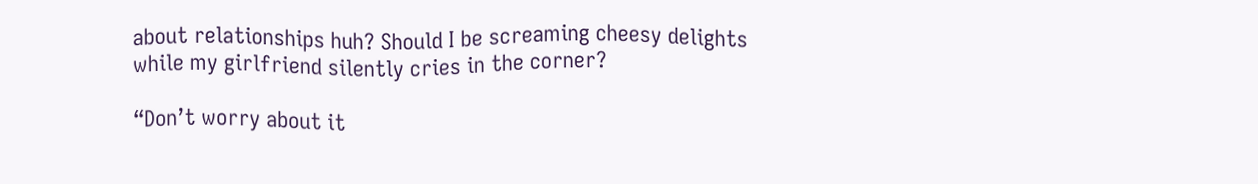about relationships huh? Should I be screaming cheesy delights while my girlfriend silently cries in the corner?

“Don’t worry about it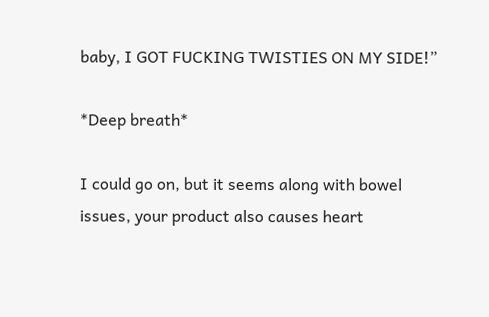baby, I GOT FUCKING TWISTIES ON MY SIDE!”

*Deep breath*

I could go on, but it seems along with bowel issues, your product also causes heart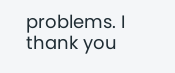problems. I thank you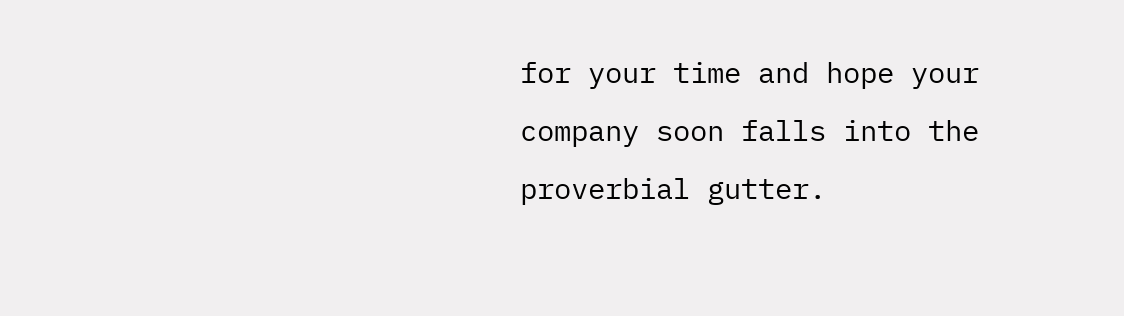for your time and hope your company soon falls into the proverbial gutter.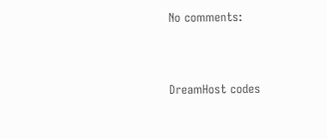No comments:


DreamHost codes